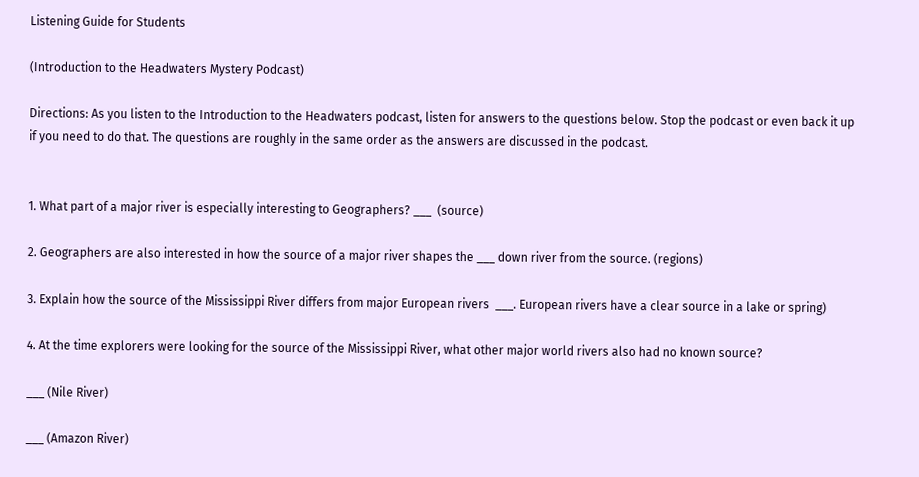Listening Guide for Students

(Introduction to the Headwaters Mystery Podcast)

Directions: As you listen to the Introduction to the Headwaters podcast, listen for answers to the questions below. Stop the podcast or even back it up if you need to do that. The questions are roughly in the same order as the answers are discussed in the podcast.


1. What part of a major river is especially interesting to Geographers? ___  (source)

2. Geographers are also interested in how the source of a major river shapes the ___ down river from the source. (regions)

3. Explain how the source of the Mississippi River differs from major European rivers  ___. European rivers have a clear source in a lake or spring)

4. At the time explorers were looking for the source of the Mississippi River, what other major world rivers also had no known source?

___ (Nile River)

___ (Amazon River)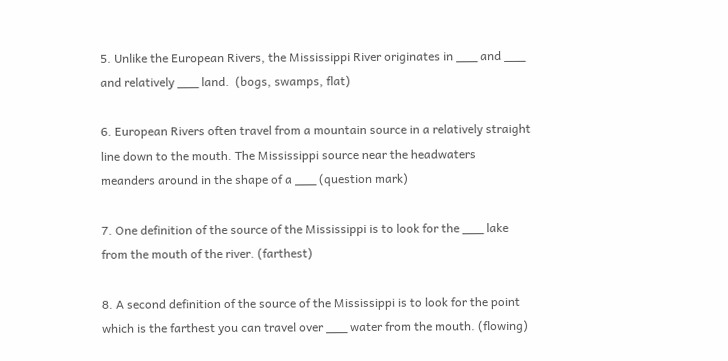5. Unlike the European Rivers, the Mississippi River originates in ___ and ___ and relatively ___ land.  (bogs, swamps, flat)

6. European Rivers often travel from a mountain source in a relatively straight line down to the mouth. The Mississippi source near the headwaters meanders around in the shape of a ___ (question mark)

7. One definition of the source of the Mississippi is to look for the ___ lake from the mouth of the river. (farthest)

8. A second definition of the source of the Mississippi is to look for the point which is the farthest you can travel over ___ water from the mouth. (flowing)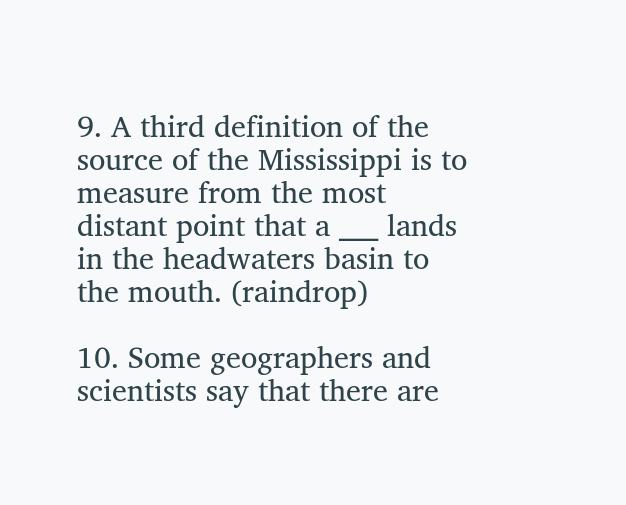9. A third definition of the source of the Mississippi is to measure from the most distant point that a ___ lands in the headwaters basin to the mouth. (raindrop)

10. Some geographers and scientists say that there are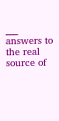___ answers to the real source of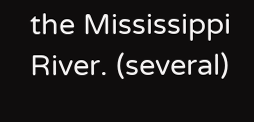the Mississippi River. (several)